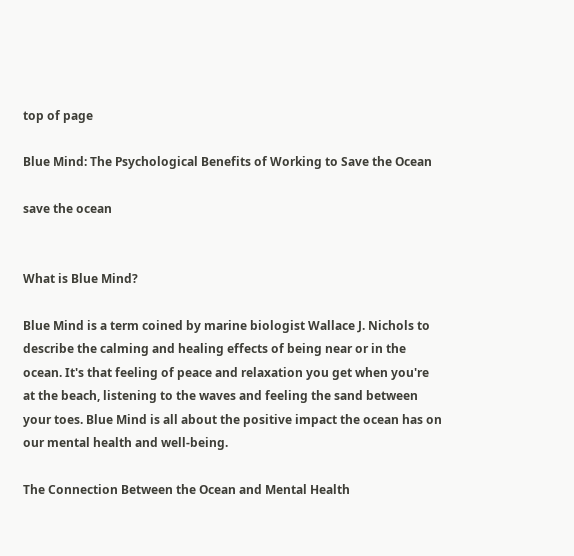top of page

Blue Mind: The Psychological Benefits of Working to Save the Ocean

save the ocean


What is Blue Mind?

Blue Mind is a term coined by marine biologist Wallace J. Nichols to describe the calming and healing effects of being near or in the ocean. It's that feeling of peace and relaxation you get when you're at the beach, listening to the waves and feeling the sand between your toes. Blue Mind is all about the positive impact the ocean has on our mental health and well-being.

The Connection Between the Ocean and Mental Health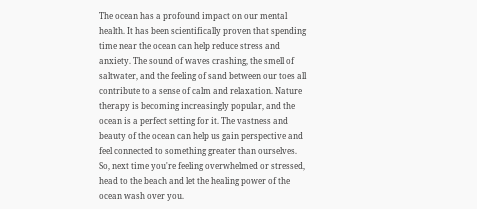The ocean has a profound impact on our mental health. It has been scientifically proven that spending time near the ocean can help reduce stress and anxiety. The sound of waves crashing, the smell of saltwater, and the feeling of sand between our toes all contribute to a sense of calm and relaxation. Nature therapy is becoming increasingly popular, and the ocean is a perfect setting for it. The vastness and beauty of the ocean can help us gain perspective and feel connected to something greater than ourselves. So, next time you're feeling overwhelmed or stressed, head to the beach and let the healing power of the ocean wash over you.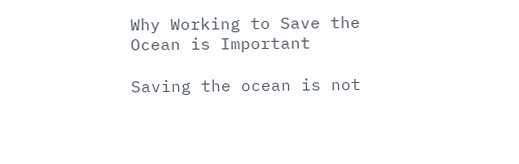Why Working to Save the Ocean is Important

Saving the ocean is not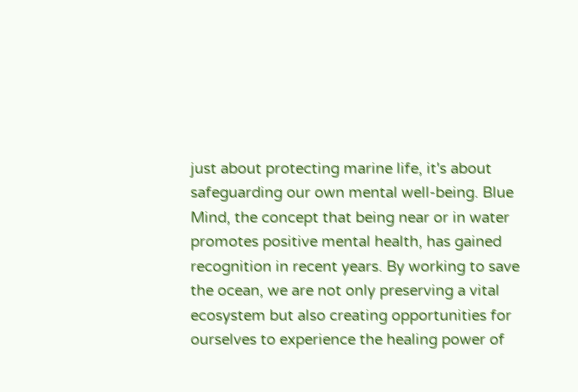just about protecting marine life, it's about safeguarding our own mental well-being. Blue Mind, the concept that being near or in water promotes positive mental health, has gained recognition in recent years. By working to save the ocean, we are not only preserving a vital ecosystem but also creating opportunities for ourselves to experience the healing power of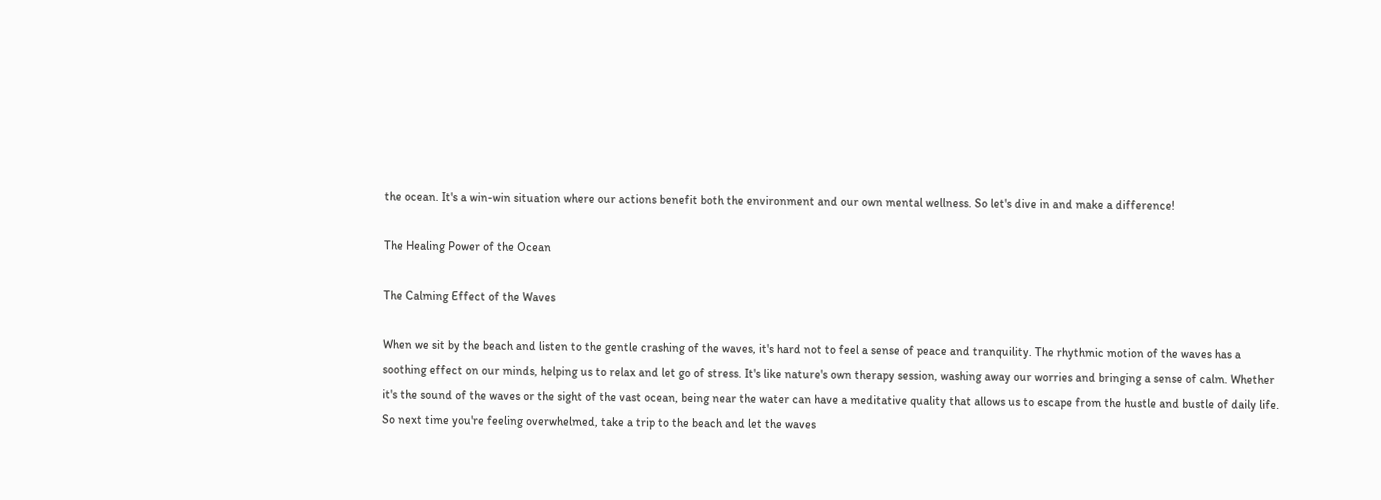the ocean. It's a win-win situation where our actions benefit both the environment and our own mental wellness. So let's dive in and make a difference!

The Healing Power of the Ocean

The Calming Effect of the Waves

When we sit by the beach and listen to the gentle crashing of the waves, it's hard not to feel a sense of peace and tranquility. The rhythmic motion of the waves has a soothing effect on our minds, helping us to relax and let go of stress. It's like nature's own therapy session, washing away our worries and bringing a sense of calm. Whether it's the sound of the waves or the sight of the vast ocean, being near the water can have a meditative quality that allows us to escape from the hustle and bustle of daily life. So next time you're feeling overwhelmed, take a trip to the beach and let the waves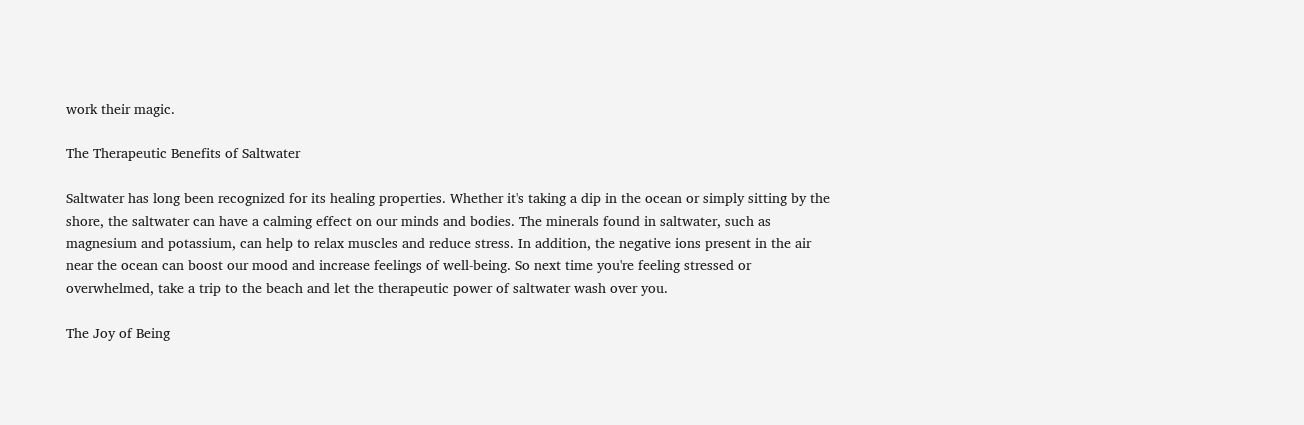work their magic.

The Therapeutic Benefits of Saltwater

Saltwater has long been recognized for its healing properties. Whether it's taking a dip in the ocean or simply sitting by the shore, the saltwater can have a calming effect on our minds and bodies. The minerals found in saltwater, such as magnesium and potassium, can help to relax muscles and reduce stress. In addition, the negative ions present in the air near the ocean can boost our mood and increase feelings of well-being. So next time you're feeling stressed or overwhelmed, take a trip to the beach and let the therapeutic power of saltwater wash over you.

The Joy of Being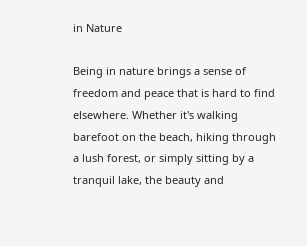in Nature

Being in nature brings a sense of freedom and peace that is hard to find elsewhere. Whether it's walking barefoot on the beach, hiking through a lush forest, or simply sitting by a tranquil lake, the beauty and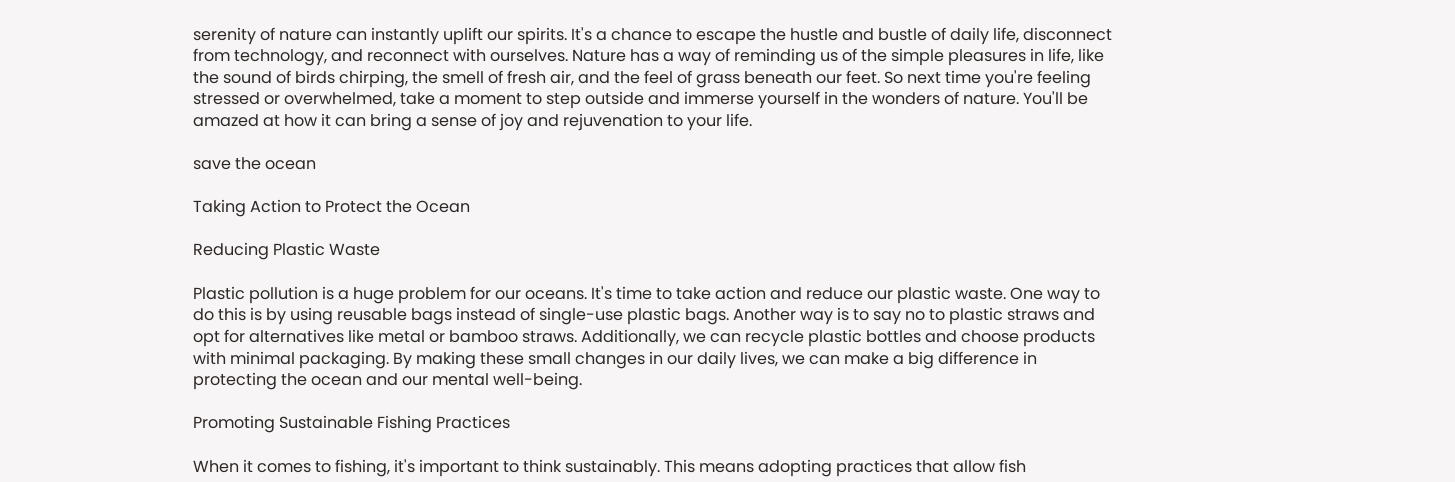serenity of nature can instantly uplift our spirits. It's a chance to escape the hustle and bustle of daily life, disconnect from technology, and reconnect with ourselves. Nature has a way of reminding us of the simple pleasures in life, like the sound of birds chirping, the smell of fresh air, and the feel of grass beneath our feet. So next time you're feeling stressed or overwhelmed, take a moment to step outside and immerse yourself in the wonders of nature. You'll be amazed at how it can bring a sense of joy and rejuvenation to your life.

save the ocean

Taking Action to Protect the Ocean

Reducing Plastic Waste

Plastic pollution is a huge problem for our oceans. It's time to take action and reduce our plastic waste. One way to do this is by using reusable bags instead of single-use plastic bags. Another way is to say no to plastic straws and opt for alternatives like metal or bamboo straws. Additionally, we can recycle plastic bottles and choose products with minimal packaging. By making these small changes in our daily lives, we can make a big difference in protecting the ocean and our mental well-being.

Promoting Sustainable Fishing Practices

When it comes to fishing, it's important to think sustainably. This means adopting practices that allow fish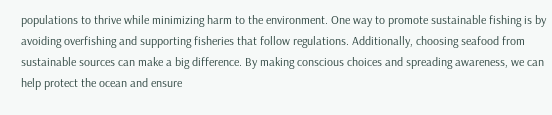populations to thrive while minimizing harm to the environment. One way to promote sustainable fishing is by avoiding overfishing and supporting fisheries that follow regulations. Additionally, choosing seafood from sustainable sources can make a big difference. By making conscious choices and spreading awareness, we can help protect the ocean and ensure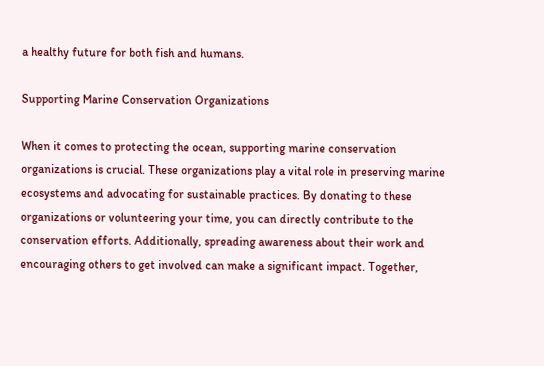a healthy future for both fish and humans.

Supporting Marine Conservation Organizations

When it comes to protecting the ocean, supporting marine conservation organizations is crucial. These organizations play a vital role in preserving marine ecosystems and advocating for sustainable practices. By donating to these organizations or volunteering your time, you can directly contribute to the conservation efforts. Additionally, spreading awareness about their work and encouraging others to get involved can make a significant impact. Together,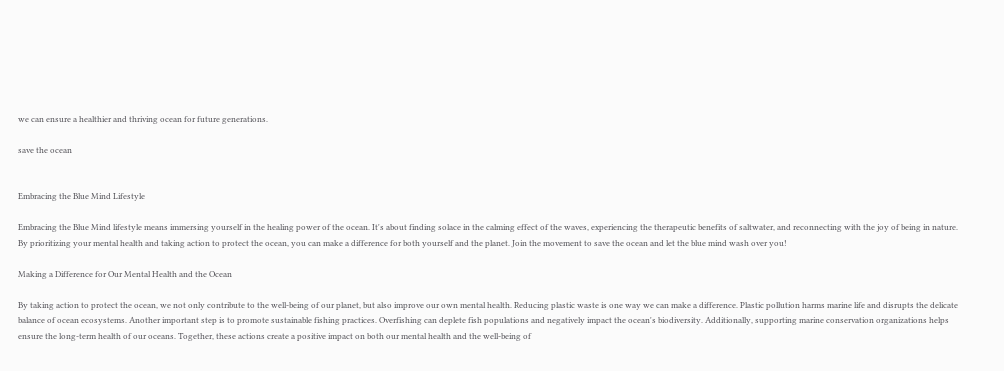we can ensure a healthier and thriving ocean for future generations.

save the ocean


Embracing the Blue Mind Lifestyle

Embracing the Blue Mind lifestyle means immersing yourself in the healing power of the ocean. It's about finding solace in the calming effect of the waves, experiencing the therapeutic benefits of saltwater, and reconnecting with the joy of being in nature. By prioritizing your mental health and taking action to protect the ocean, you can make a difference for both yourself and the planet. Join the movement to save the ocean and let the blue mind wash over you!

Making a Difference for Our Mental Health and the Ocean

By taking action to protect the ocean, we not only contribute to the well-being of our planet, but also improve our own mental health. Reducing plastic waste is one way we can make a difference. Plastic pollution harms marine life and disrupts the delicate balance of ocean ecosystems. Another important step is to promote sustainable fishing practices. Overfishing can deplete fish populations and negatively impact the ocean's biodiversity. Additionally, supporting marine conservation organizations helps ensure the long-term health of our oceans. Together, these actions create a positive impact on both our mental health and the well-being of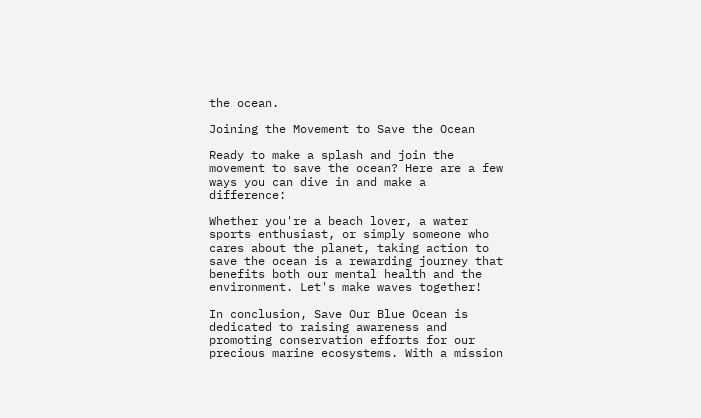the ocean.

Joining the Movement to Save the Ocean

Ready to make a splash and join the movement to save the ocean? Here are a few ways you can dive in and make a difference:

Whether you're a beach lover, a water sports enthusiast, or simply someone who cares about the planet, taking action to save the ocean is a rewarding journey that benefits both our mental health and the environment. Let's make waves together!

In conclusion, Save Our Blue Ocean is dedicated to raising awareness and promoting conservation efforts for our precious marine ecosystems. With a mission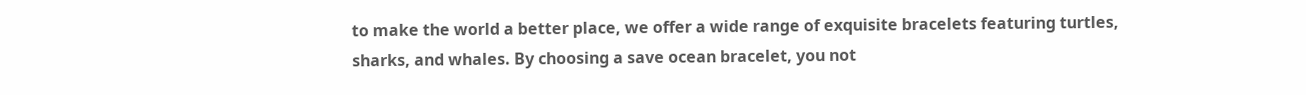to make the world a better place, we offer a wide range of exquisite bracelets featuring turtles, sharks, and whales. By choosing a save ocean bracelet, you not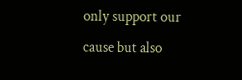only support our cause but also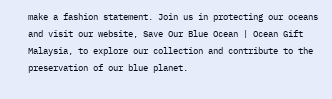make a fashion statement. Join us in protecting our oceans and visit our website, Save Our Blue Ocean | Ocean Gift Malaysia, to explore our collection and contribute to the preservation of our blue planet.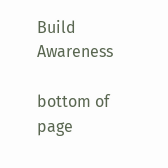Build Awareness

bottom of page